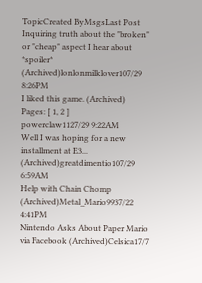TopicCreated ByMsgsLast Post
Inquiring truth about the "broken" or "cheap" aspect I hear about *spoiler* (Archived)lonlonmilklover107/29 8:26PM
I liked this game. (Archived)
Pages: [ 1, 2 ]
powerclaw1127/29 9:22AM
Well I was hoping for a new installment at E3... (Archived)greatdimentio107/29 6:59AM
Help with Chain Chomp (Archived)Metal_Mario9937/22 4:41PM
Nintendo Asks About Paper Mario via Facebook (Archived)Celsica17/7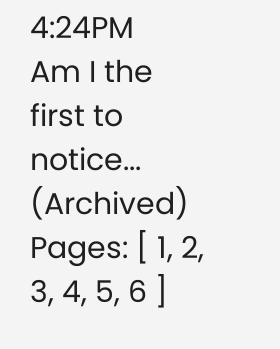4:24PM
Am I the first to notice... (Archived)
Pages: [ 1, 2, 3, 4, 5, 6 ]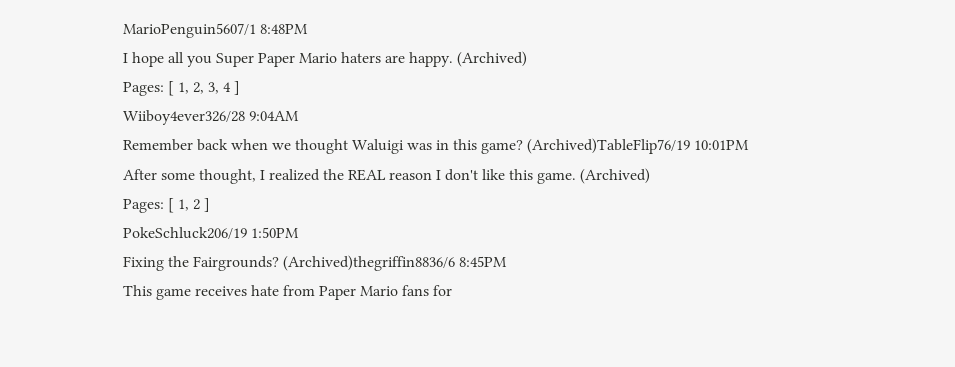MarioPenguin5607/1 8:48PM
I hope all you Super Paper Mario haters are happy. (Archived)
Pages: [ 1, 2, 3, 4 ]
Wiiboy4ever326/28 9:04AM
Remember back when we thought Waluigi was in this game? (Archived)TableFlip76/19 10:01PM
After some thought, I realized the REAL reason I don't like this game. (Archived)
Pages: [ 1, 2 ]
PokeSchluck206/19 1:50PM
Fixing the Fairgrounds? (Archived)thegriffin8836/6 8:45PM
This game receives hate from Paper Mario fans for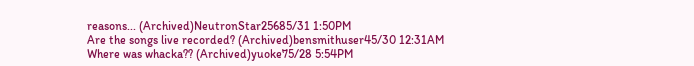reasons... (Archived)NeutronStar25685/31 1:50PM
Are the songs live recorded? (Archived)bensmithuser45/30 12:31AM
Where was whacka?? (Archived)yuoke75/28 5:54PM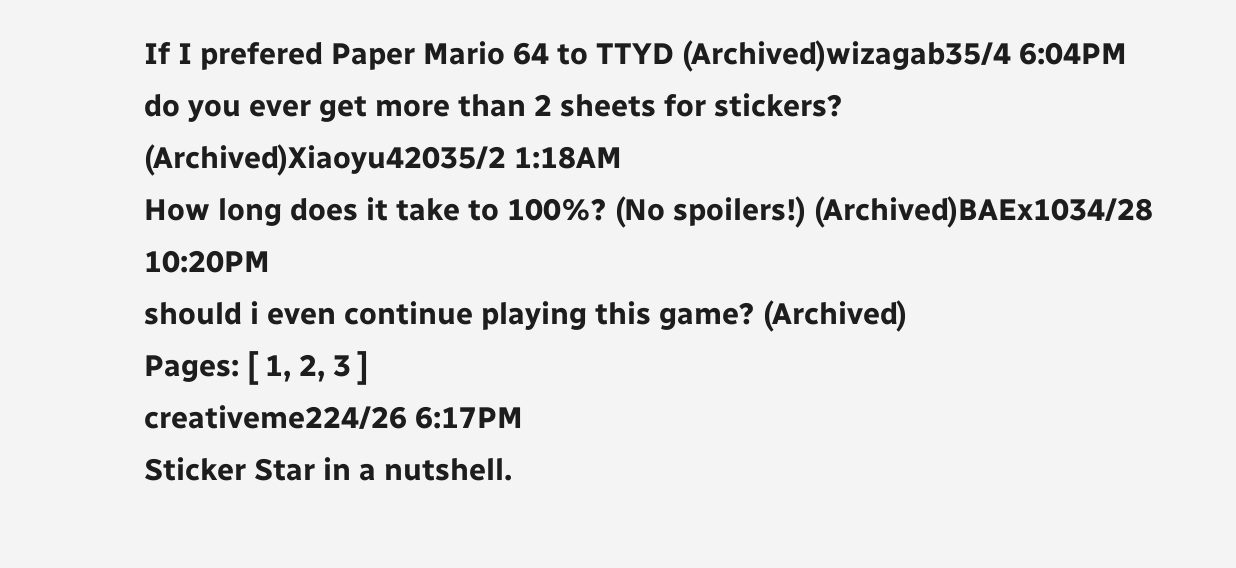If I prefered Paper Mario 64 to TTYD (Archived)wizagab35/4 6:04PM
do you ever get more than 2 sheets for stickers? (Archived)Xiaoyu42035/2 1:18AM
How long does it take to 100%? (No spoilers!) (Archived)BAEx1034/28 10:20PM
should i even continue playing this game? (Archived)
Pages: [ 1, 2, 3 ]
creativeme224/26 6:17PM
Sticker Star in a nutshell.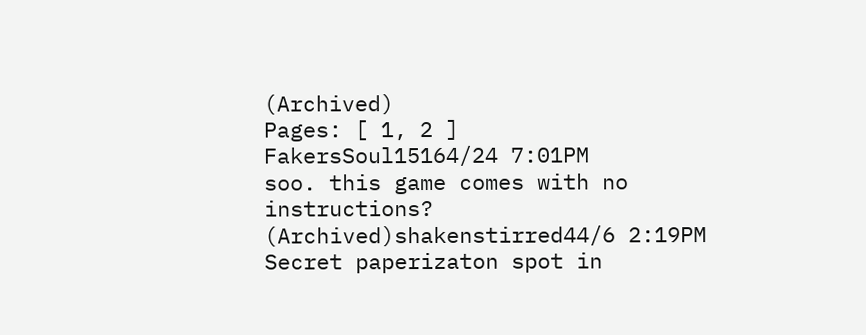(Archived)
Pages: [ 1, 2 ]
FakersSoul15164/24 7:01PM
soo. this game comes with no instructions? (Archived)shakenstirred44/6 2:19PM
Secret paperizaton spot in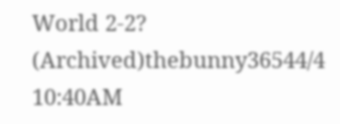World 2-2? (Archived)thebunny36544/4 10:40AM